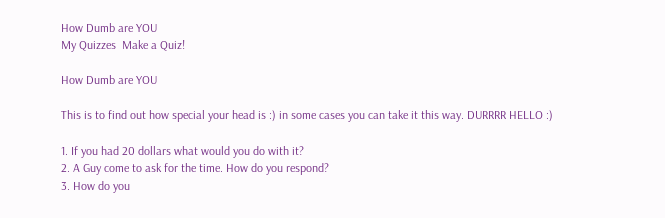How Dumb are YOU
My Quizzes  Make a Quiz!

How Dumb are YOU

This is to find out how special your head is :) in some cases you can take it this way. DURRRR HELLO :)

1. If you had 20 dollars what would you do with it?
2. A Guy come to ask for the time. How do you respond?
3. How do you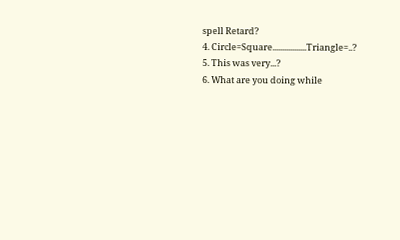spell Retard?
4. Circle=Square.................Triangle=..?
5. This was very...?
6. What are you doing while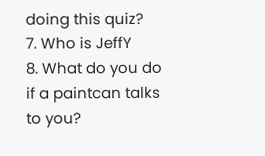doing this quiz?
7. Who is JeffY
8. What do you do if a paintcan talks to you?